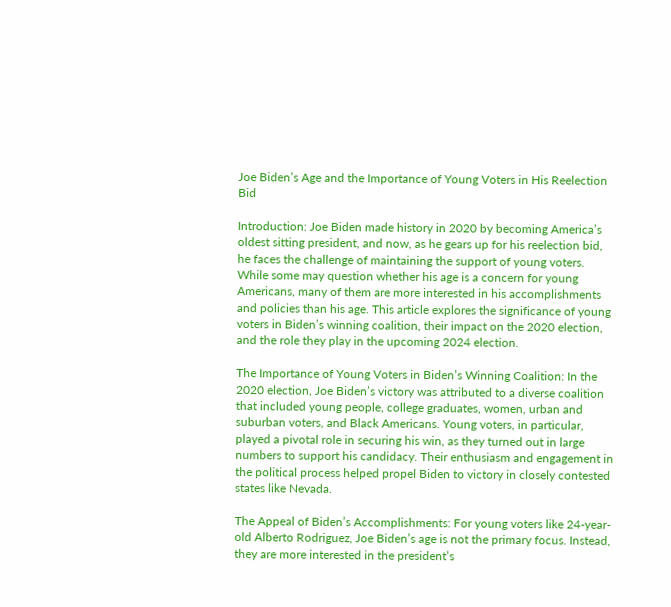Joe Biden’s Age and the Importance of Young Voters in His Reelection Bid

Introduction: Joe Biden made history in 2020 by becoming America’s oldest sitting president, and now, as he gears up for his reelection bid, he faces the challenge of maintaining the support of young voters. While some may question whether his age is a concern for young Americans, many of them are more interested in his accomplishments and policies than his age. This article explores the significance of young voters in Biden’s winning coalition, their impact on the 2020 election, and the role they play in the upcoming 2024 election.

The Importance of Young Voters in Biden’s Winning Coalition: In the 2020 election, Joe Biden’s victory was attributed to a diverse coalition that included young people, college graduates, women, urban and suburban voters, and Black Americans. Young voters, in particular, played a pivotal role in securing his win, as they turned out in large numbers to support his candidacy. Their enthusiasm and engagement in the political process helped propel Biden to victory in closely contested states like Nevada.

The Appeal of Biden’s Accomplishments: For young voters like 24-year-old Alberto Rodriguez, Joe Biden’s age is not the primary focus. Instead, they are more interested in the president’s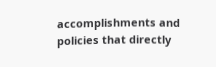accomplishments and policies that directly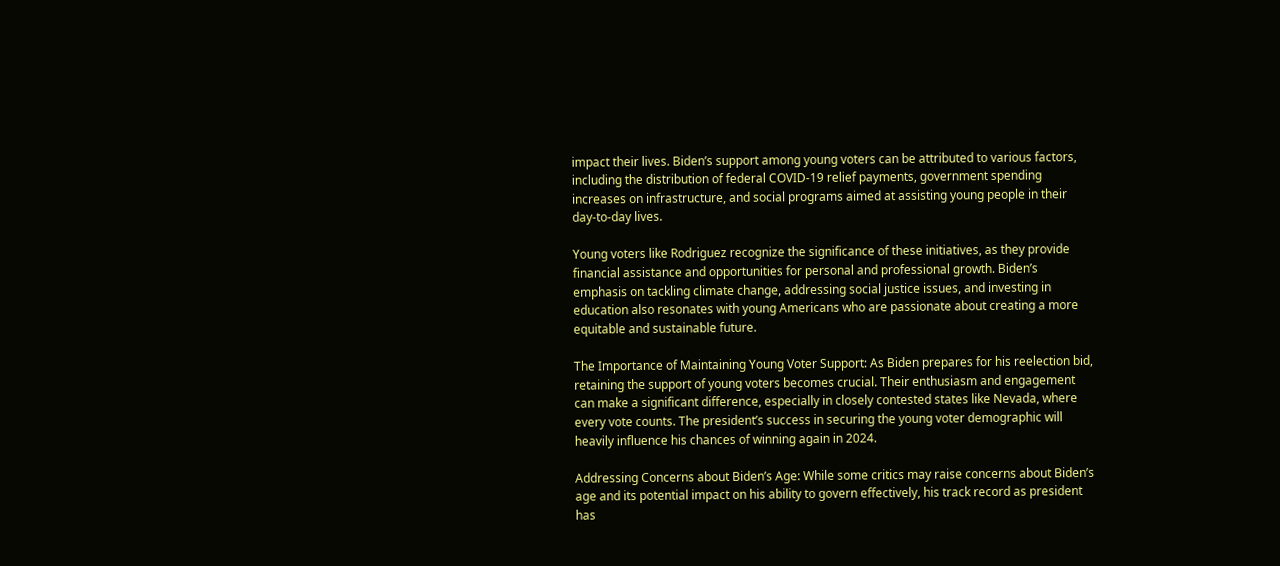impact their lives. Biden’s support among young voters can be attributed to various factors, including the distribution of federal COVID-19 relief payments, government spending increases on infrastructure, and social programs aimed at assisting young people in their day-to-day lives.

Young voters like Rodriguez recognize the significance of these initiatives, as they provide financial assistance and opportunities for personal and professional growth. Biden’s emphasis on tackling climate change, addressing social justice issues, and investing in education also resonates with young Americans who are passionate about creating a more equitable and sustainable future.

The Importance of Maintaining Young Voter Support: As Biden prepares for his reelection bid, retaining the support of young voters becomes crucial. Their enthusiasm and engagement can make a significant difference, especially in closely contested states like Nevada, where every vote counts. The president’s success in securing the young voter demographic will heavily influence his chances of winning again in 2024.

Addressing Concerns about Biden’s Age: While some critics may raise concerns about Biden’s age and its potential impact on his ability to govern effectively, his track record as president has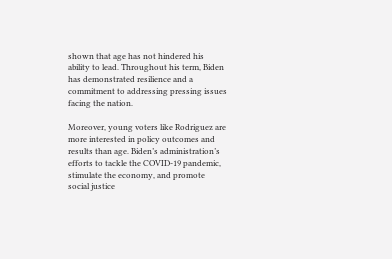shown that age has not hindered his ability to lead. Throughout his term, Biden has demonstrated resilience and a commitment to addressing pressing issues facing the nation.

Moreover, young voters like Rodriguez are more interested in policy outcomes and results than age. Biden’s administration’s efforts to tackle the COVID-19 pandemic, stimulate the economy, and promote social justice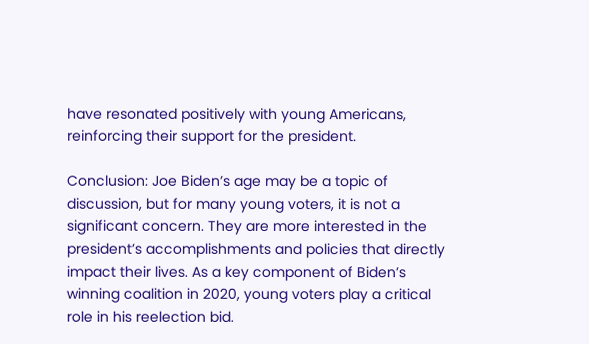have resonated positively with young Americans, reinforcing their support for the president.

Conclusion: Joe Biden’s age may be a topic of discussion, but for many young voters, it is not a significant concern. They are more interested in the president’s accomplishments and policies that directly impact their lives. As a key component of Biden’s winning coalition in 2020, young voters play a critical role in his reelection bid.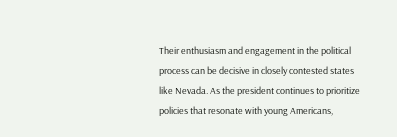Their enthusiasm and engagement in the political process can be decisive in closely contested states like Nevada. As the president continues to prioritize policies that resonate with young Americans,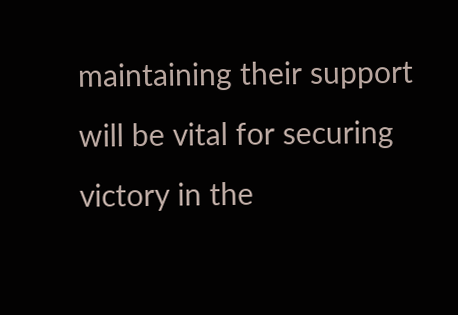maintaining their support will be vital for securing victory in the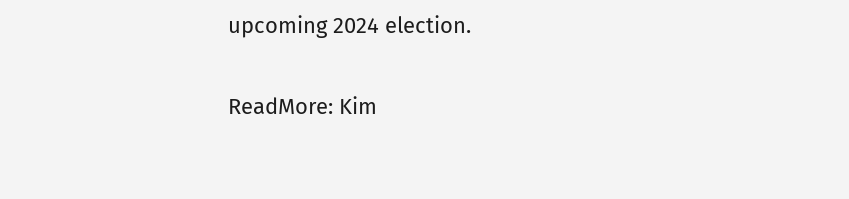upcoming 2024 election.

ReadMore: Kim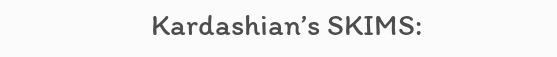Kardashian’s SKIMS: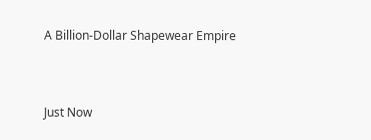A Billion-Dollar Shapewear Empire


Just Now